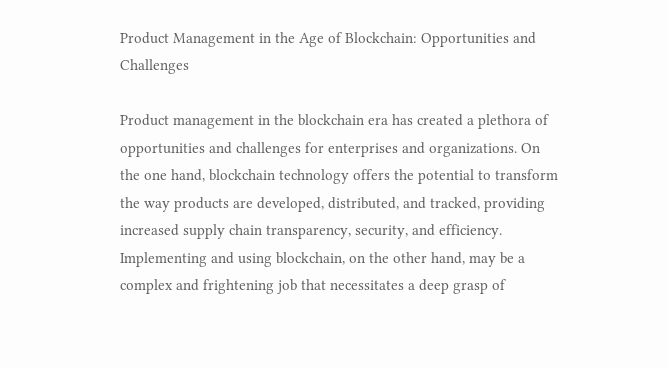Product Management in the Age of Blockchain: Opportunities and Challenges

Product management in the blockchain era has created a plethora of opportunities and challenges for enterprises and organizations. On the one hand, blockchain technology offers the potential to transform the way products are developed, distributed, and tracked, providing increased supply chain transparency, security, and efficiency. Implementing and using blockchain, on the other hand, may be a complex and frightening job that necessitates a deep grasp of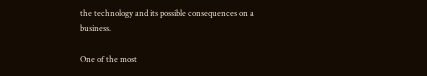the technology and its possible consequences on a business.

One of the most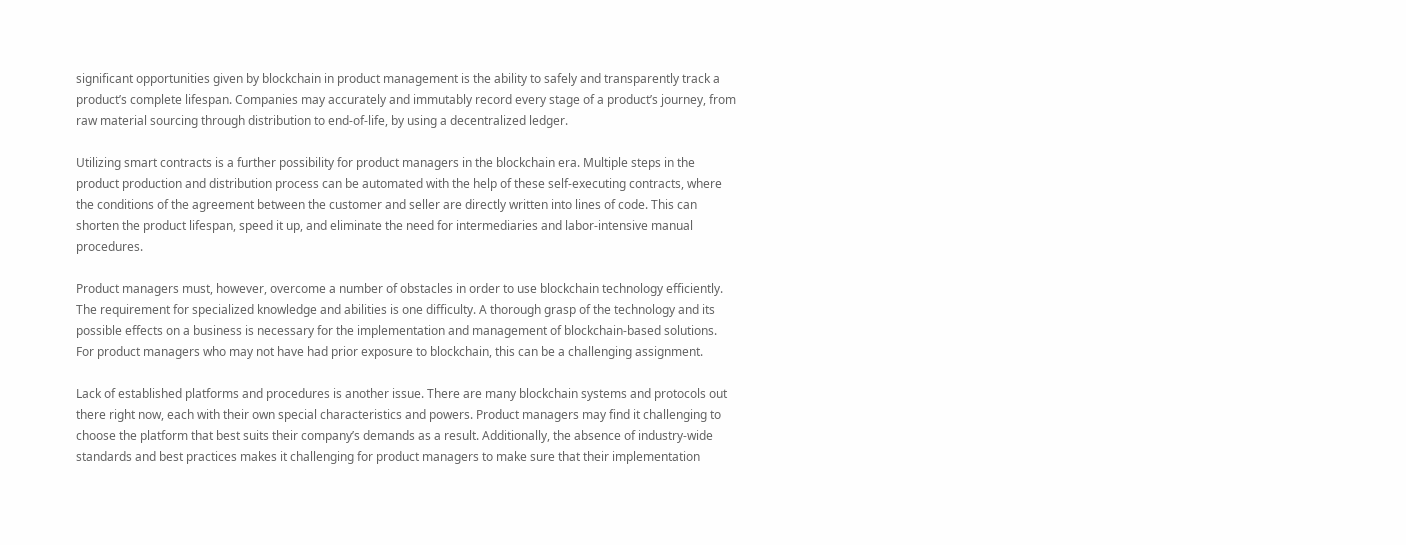significant opportunities given by blockchain in product management is the ability to safely and transparently track a product’s complete lifespan. Companies may accurately and immutably record every stage of a product’s journey, from raw material sourcing through distribution to end-of-life, by using a decentralized ledger.

Utilizing smart contracts is a further possibility for product managers in the blockchain era. Multiple steps in the product production and distribution process can be automated with the help of these self-executing contracts, where the conditions of the agreement between the customer and seller are directly written into lines of code. This can shorten the product lifespan, speed it up, and eliminate the need for intermediaries and labor-intensive manual procedures.

Product managers must, however, overcome a number of obstacles in order to use blockchain technology efficiently. The requirement for specialized knowledge and abilities is one difficulty. A thorough grasp of the technology and its possible effects on a business is necessary for the implementation and management of blockchain-based solutions. For product managers who may not have had prior exposure to blockchain, this can be a challenging assignment.

Lack of established platforms and procedures is another issue. There are many blockchain systems and protocols out there right now, each with their own special characteristics and powers. Product managers may find it challenging to choose the platform that best suits their company’s demands as a result. Additionally, the absence of industry-wide standards and best practices makes it challenging for product managers to make sure that their implementation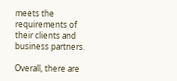meets the requirements of their clients and business partners.

Overall, there are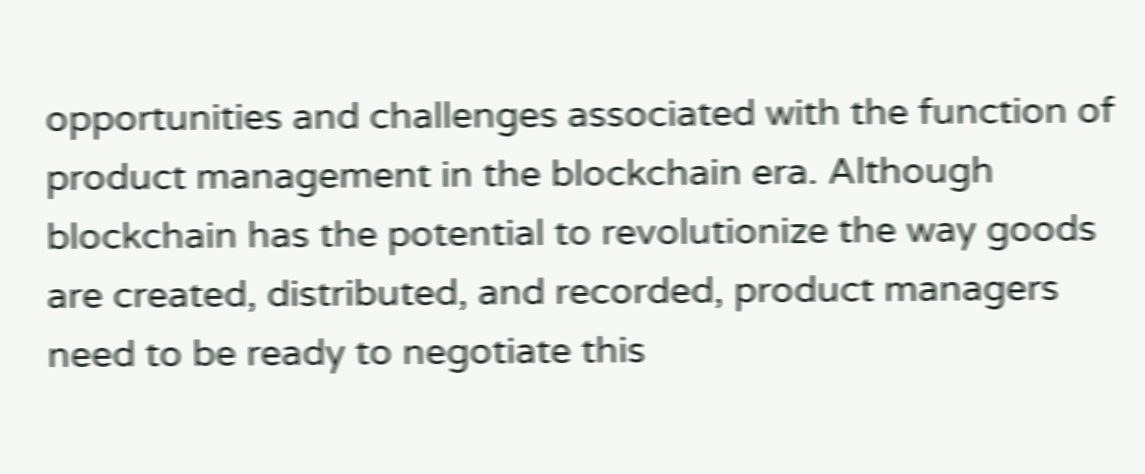opportunities and challenges associated with the function of product management in the blockchain era. Although blockchain has the potential to revolutionize the way goods are created, distributed, and recorded, product managers need to be ready to negotiate this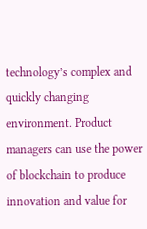technology’s complex and quickly changing environment. Product managers can use the power of blockchain to produce innovation and value for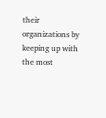their organizations by keeping up with the most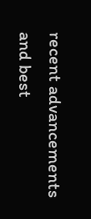recent advancements and best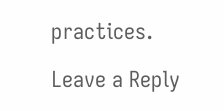practices.

Leave a Reply